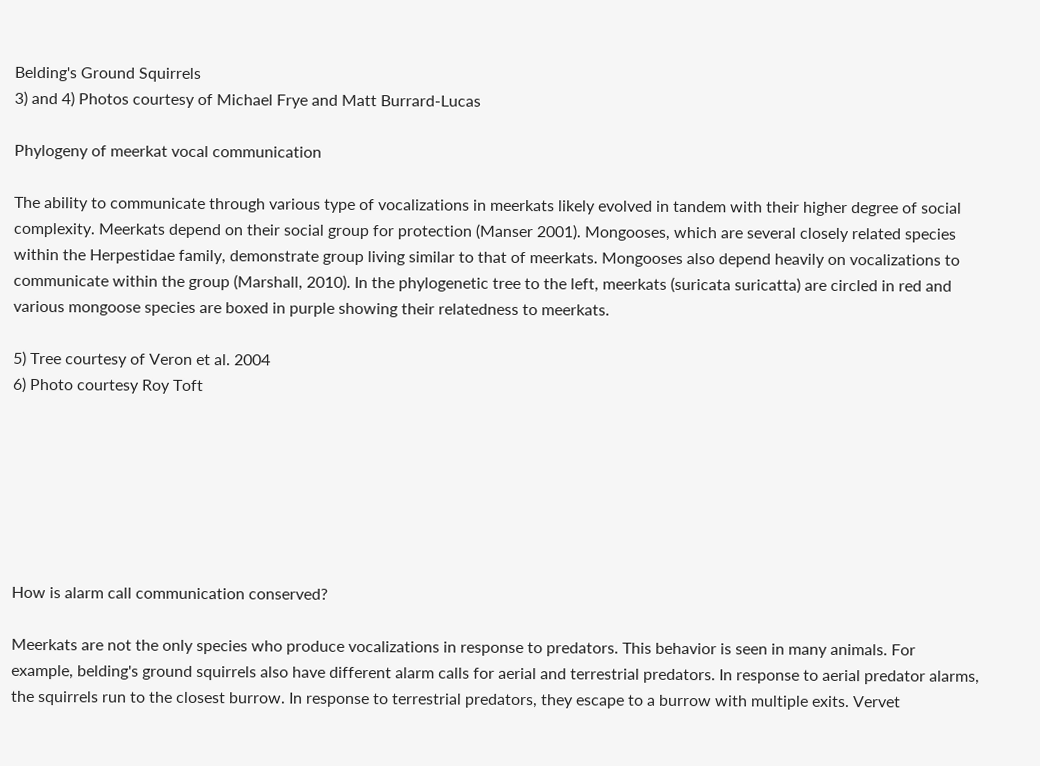Belding's Ground Squirrels
3) and 4) Photos courtesy of Michael Frye and Matt Burrard-Lucas

Phylogeny of meerkat vocal communication

The ability to communicate through various type of vocalizations in meerkats likely evolved in tandem with their higher degree of social complexity. Meerkats depend on their social group for protection (Manser 2001). Mongooses, which are several closely related species within the Herpestidae family, demonstrate group living similar to that of meerkats. Mongooses also depend heavily on vocalizations to communicate within the group (Marshall, 2010). In the phylogenetic tree to the left, meerkats (suricata suricatta) are circled in red and various mongoose species are boxed in purple showing their relatedness to meerkats.

5) Tree courtesy of Veron et al. 2004
6) Photo courtesy Roy Toft







How is alarm call communication conserved?

Meerkats are not the only species who produce vocalizations in response to predators. This behavior is seen in many animals. For example, belding's ground squirrels also have different alarm calls for aerial and terrestrial predators. In response to aerial predator alarms, the squirrels run to the closest burrow. In response to terrestrial predators, they escape to a burrow with multiple exits. Vervet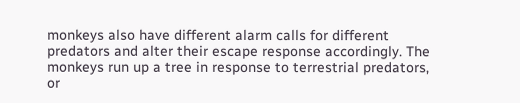monkeys also have different alarm calls for different predators and alter their escape response accordingly. The monkeys run up a tree in response to terrestrial predators, or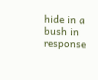hide in a bush in response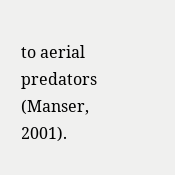to aerial predators (Manser, 2001).